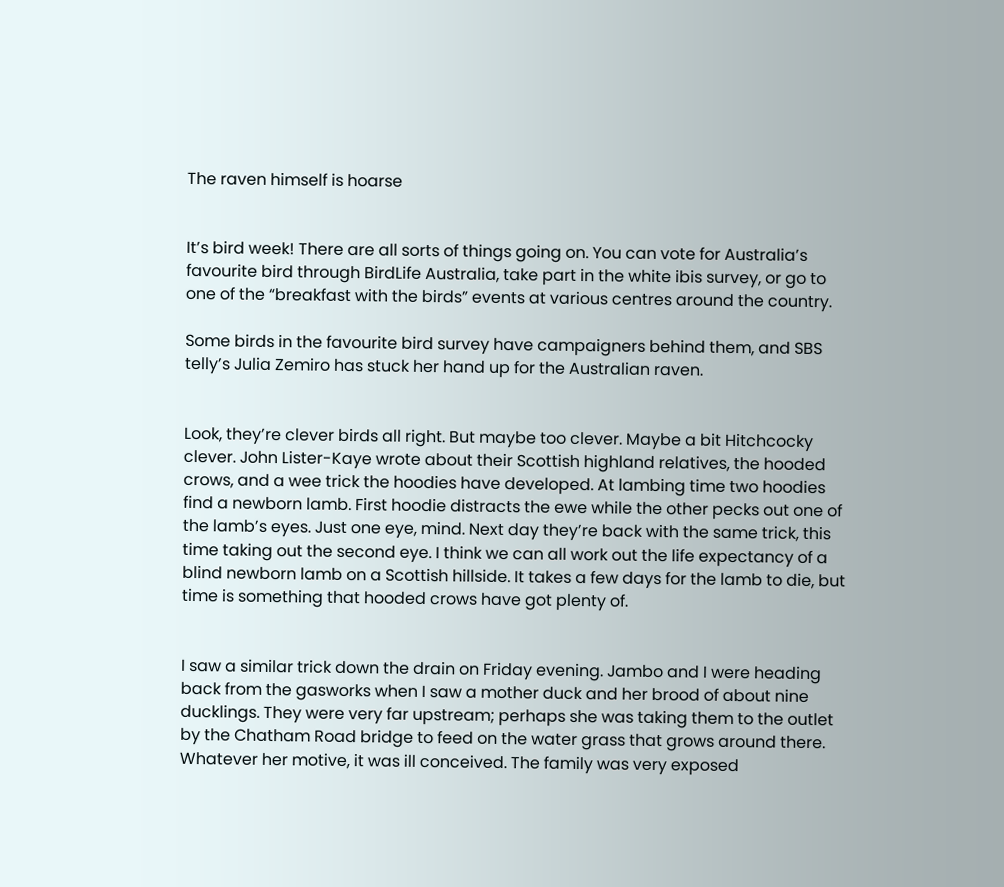The raven himself is hoarse


It’s bird week! There are all sorts of things going on. You can vote for Australia’s favourite bird through BirdLife Australia, take part in the white ibis survey, or go to one of the “breakfast with the birds” events at various centres around the country.

Some birds in the favourite bird survey have campaigners behind them, and SBS telly’s Julia Zemiro has stuck her hand up for the Australian raven.


Look, they’re clever birds all right. But maybe too clever. Maybe a bit Hitchcocky clever. John Lister-Kaye wrote about their Scottish highland relatives, the hooded crows, and a wee trick the hoodies have developed. At lambing time two hoodies find a newborn lamb. First hoodie distracts the ewe while the other pecks out one of the lamb’s eyes. Just one eye, mind. Next day they’re back with the same trick, this time taking out the second eye. I think we can all work out the life expectancy of a blind newborn lamb on a Scottish hillside. It takes a few days for the lamb to die, but time is something that hooded crows have got plenty of.


I saw a similar trick down the drain on Friday evening. Jambo and I were heading back from the gasworks when I saw a mother duck and her brood of about nine ducklings. They were very far upstream; perhaps she was taking them to the outlet by the Chatham Road bridge to feed on the water grass that grows around there. Whatever her motive, it was ill conceived. The family was very exposed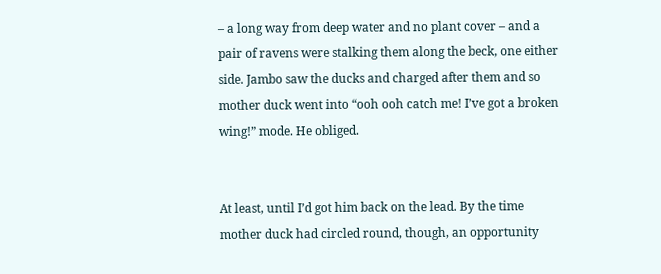– a long way from deep water and no plant cover – and a pair of ravens were stalking them along the beck, one either side. Jambo saw the ducks and charged after them and so mother duck went into “ooh ooh catch me! I’ve got a broken wing!” mode. He obliged.


At least, until I’d got him back on the lead. By the time mother duck had circled round, though, an opportunity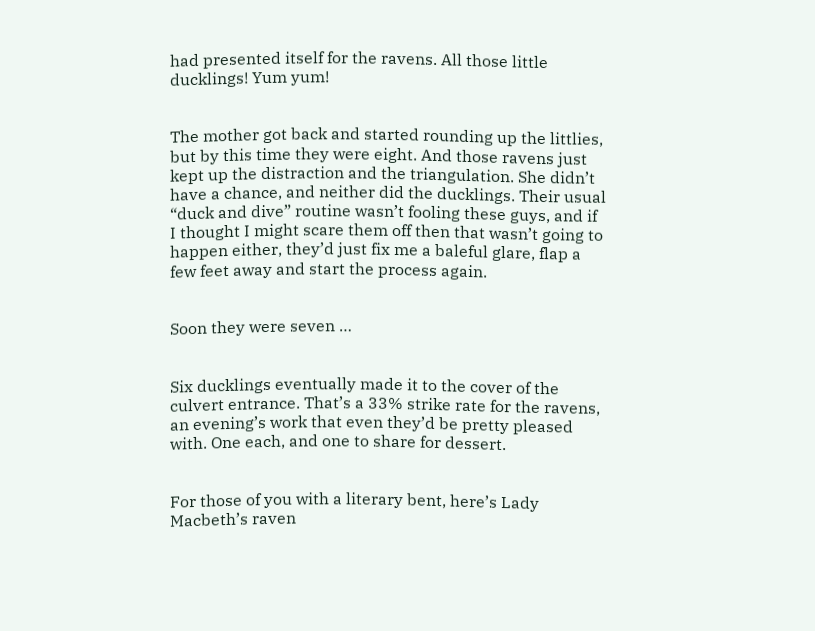had presented itself for the ravens. All those little ducklings! Yum yum!


The mother got back and started rounding up the littlies, but by this time they were eight. And those ravens just kept up the distraction and the triangulation. She didn’t have a chance, and neither did the ducklings. Their usual “duck and dive” routine wasn’t fooling these guys, and if I thought I might scare them off then that wasn’t going to happen either, they’d just fix me a baleful glare, flap a few feet away and start the process again.


Soon they were seven …


Six ducklings eventually made it to the cover of the culvert entrance. That’s a 33% strike rate for the ravens, an evening’s work that even they’d be pretty pleased with. One each, and one to share for dessert.


For those of you with a literary bent, here’s Lady Macbeth’s raven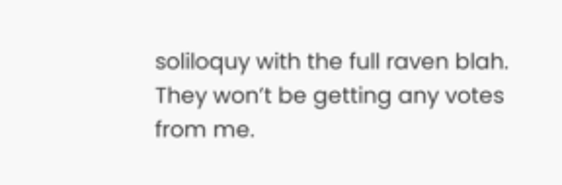soliloquy with the full raven blah. They won’t be getting any votes from me.